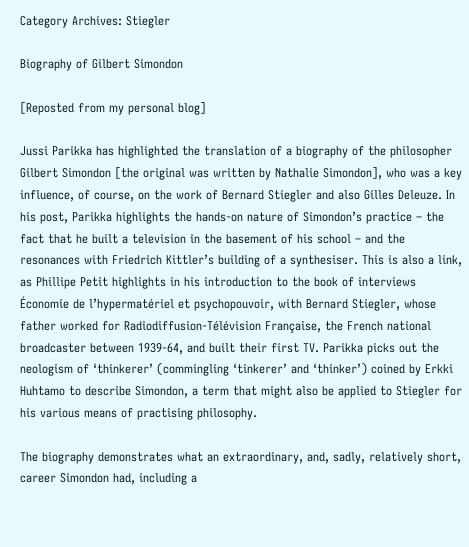Category Archives: Stiegler

Biography of Gilbert Simondon

[Reposted from my personal blog]

Jussi Parikka has highlighted the translation of a biography of the philosopher Gilbert Simondon [the original was written by Nathalie Simondon], who was a key influence, of course, on the work of Bernard Stiegler and also Gilles Deleuze. In his post, Parikka highlights the hands-on nature of Simondon’s practice – the fact that he built a television in the basement of his school – and the resonances with Friedrich Kittler’s building of a synthesiser. This is also a link, as Phillipe Petit highlights in his introduction to the book of interviews Économie de l’hypermatériel et psychopouvoir, with Bernard Stiegler, whose father worked for Radiodiffusion-Télévision Française, the French national broadcaster between 1939-64, and built their first TV. Parikka picks out the neologism of ‘thinkerer’ (commingling ‘tinkerer’ and ‘thinker’) coined by Erkki Huhtamo to describe Simondon, a term that might also be applied to Stiegler for his various means of practising philosophy.

The biography demonstrates what an extraordinary, and, sadly, relatively short, career Simondon had, including a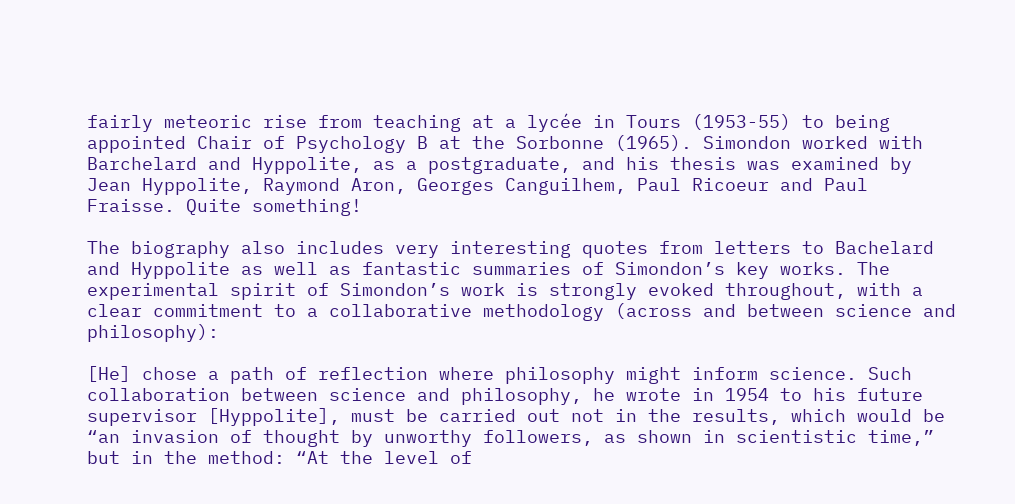fairly meteoric rise from teaching at a lycée in Tours (1953-55) to being appointed Chair of Psychology B at the Sorbonne (1965). Simondon worked with Barchelard and Hyppolite, as a postgraduate, and his thesis was examined by Jean Hyppolite, Raymond Aron, Georges Canguilhem, Paul Ricoeur and Paul Fraisse. Quite something!

The biography also includes very interesting quotes from letters to Bachelard and Hyppolite as well as fantastic summaries of Simondon’s key works. The experimental spirit of Simondon’s work is strongly evoked throughout, with a clear commitment to a collaborative methodology (across and between science and philosophy):

[He] chose a path of reflection where philosophy might inform science. Such collaboration between science and philosophy, he wrote in 1954 to his future supervisor [Hyppolite], must be carried out not in the results, which would be “an invasion of thought by unworthy followers, as shown in scientistic time,” but in the method: “At the level of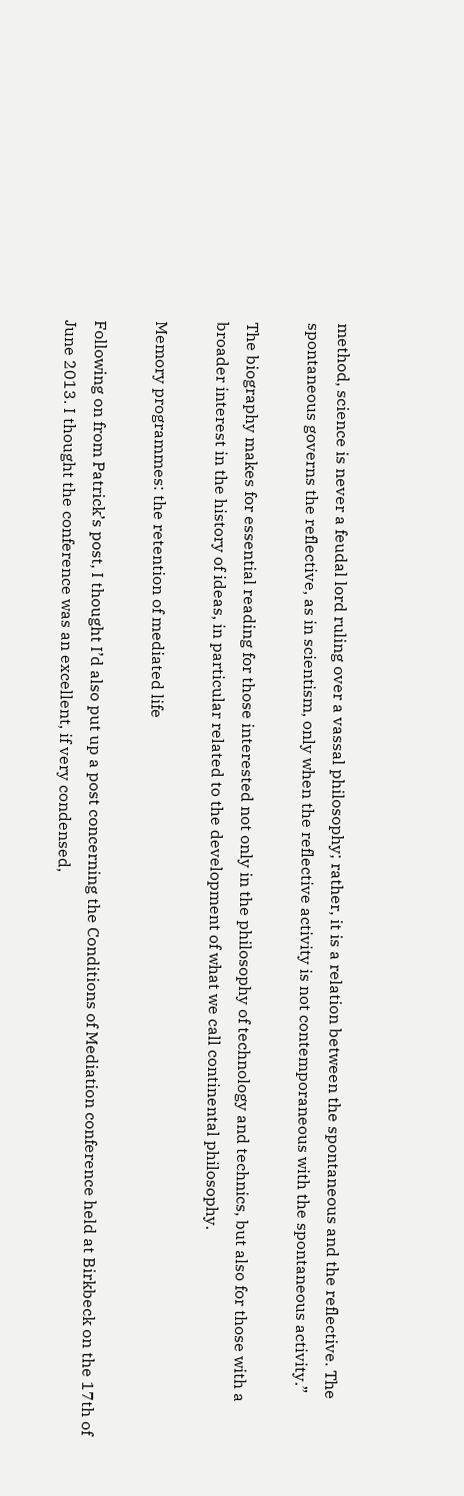method, science is never a feudal lord ruling over a vassal philosophy; rather, it is a relation between the spontaneous and the reflective. The spontaneous governs the reflective, as in scientism, only when the reflective activity is not contemporaneous with the spontaneous activity.”

The biography makes for essential reading for those interested not only in the philosophy of technology and technics, but also for those with a broader interest in the history of ideas, in particular related to the development of what we call continental philosophy.

Memory programmes: the retention of mediated life

Following on from Patrick’s post, I thought I’d also put up a post concerning the Conditions of Mediation conference held at Birkbeck on the 17th of June 2013. I thought the conference was an excellent, if very condensed,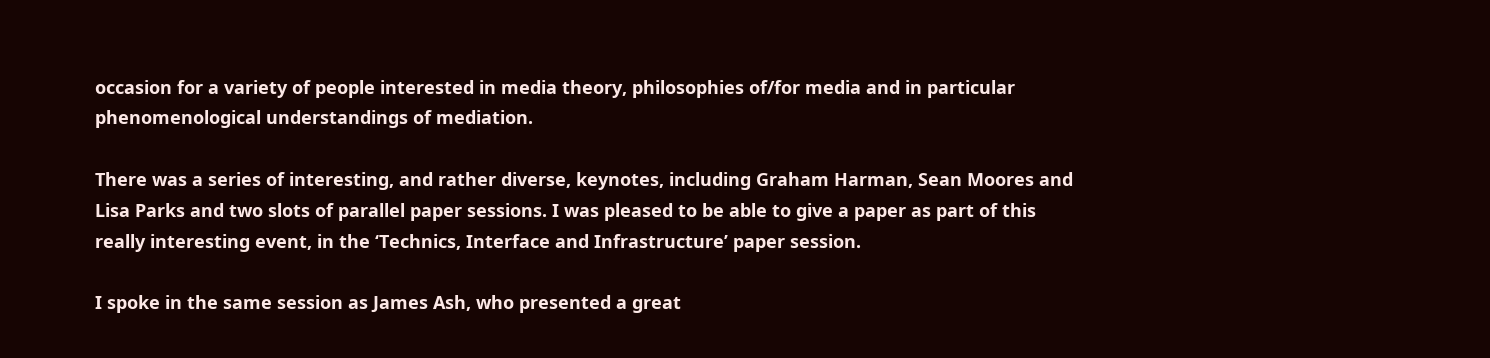occasion for a variety of people interested in media theory, philosophies of/for media and in particular phenomenological understandings of mediation.

There was a series of interesting, and rather diverse, keynotes, including Graham Harman, Sean Moores and Lisa Parks and two slots of parallel paper sessions. I was pleased to be able to give a paper as part of this really interesting event, in the ‘Technics, Interface and Infrastructure’ paper session.

I spoke in the same session as James Ash, who presented a great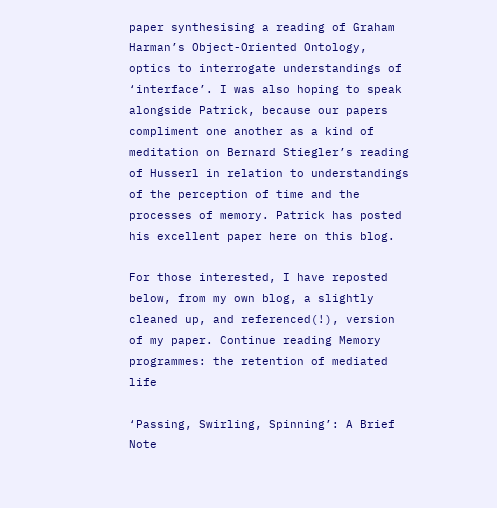paper synthesising a reading of Graham Harman’s Object-Oriented Ontology, optics to interrogate understandings of ‘interface’. I was also hoping to speak alongside Patrick, because our papers compliment one another as a kind of meditation on Bernard Stiegler’s reading of Husserl in relation to understandings of the perception of time and the processes of memory. Patrick has posted his excellent paper here on this blog.

For those interested, I have reposted below, from my own blog, a slightly cleaned up, and referenced(!), version of my paper. Continue reading Memory programmes: the retention of mediated life

‘Passing, Swirling, Spinning’: A Brief Note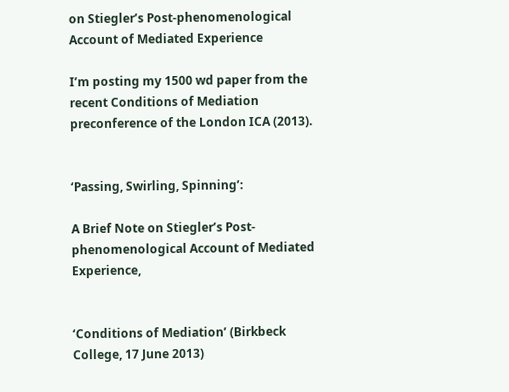on Stiegler’s Post-phenomenological Account of Mediated Experience

I’m posting my 1500 wd paper from the recent Conditions of Mediation preconference of the London ICA (2013).


‘Passing, Swirling, Spinning’:

A Brief Note on Stiegler’s Post-phenomenological Account of Mediated Experience,


‘Conditions of Mediation’ (Birkbeck College, 17 June 2013)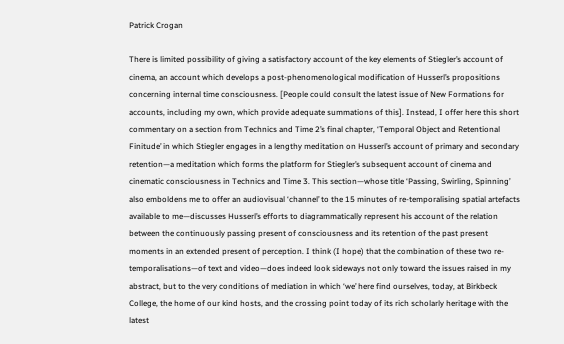Patrick Crogan

There is limited possibility of giving a satisfactory account of the key elements of Stiegler’s account of cinema, an account which develops a post-phenomenological modification of Husserl’s propositions concerning internal time consciousness. [People could consult the latest issue of New Formations for accounts, including my own, which provide adequate summations of this]. Instead, I offer here this short commentary on a section from Technics and Time 2’s final chapter, ‘Temporal Object and Retentional Finitude’ in which Stiegler engages in a lengthy meditation on Husserl’s account of primary and secondary retention—a meditation which forms the platform for Stiegler’s subsequent account of cinema and cinematic consciousness in Technics and Time 3. This section—whose title ‘Passing, Swirling, Spinning’ also emboldens me to offer an audiovisual ‘channel’ to the 15 minutes of re-temporalising spatial artefacts available to me—discusses Husserl’s efforts to diagrammatically represent his account of the relation between the continuously passing present of consciousness and its retention of the past present moments in an extended present of perception. I think (I hope) that the combination of these two re-temporalisations—of text and video—does indeed look sideways not only toward the issues raised in my abstract, but to the very conditions of mediation in which ‘we’ here find ourselves, today, at Birkbeck College, the home of our kind hosts, and the crossing point today of its rich scholarly heritage with the latest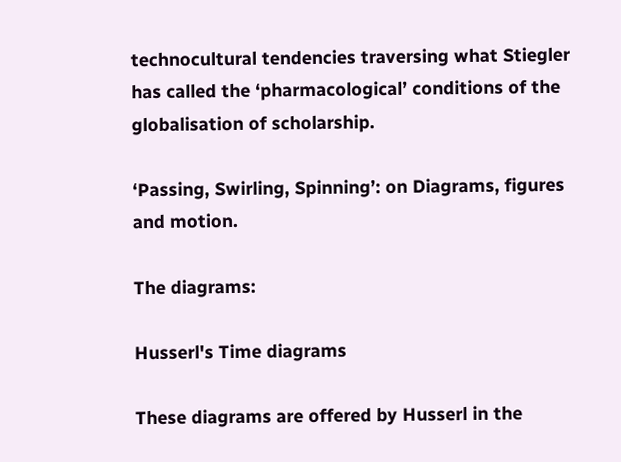technocultural tendencies traversing what Stiegler has called the ‘pharmacological’ conditions of the globalisation of scholarship.

‘Passing, Swirling, Spinning’: on Diagrams, figures and motion.

The diagrams:

Husserl's Time diagrams

These diagrams are offered by Husserl in the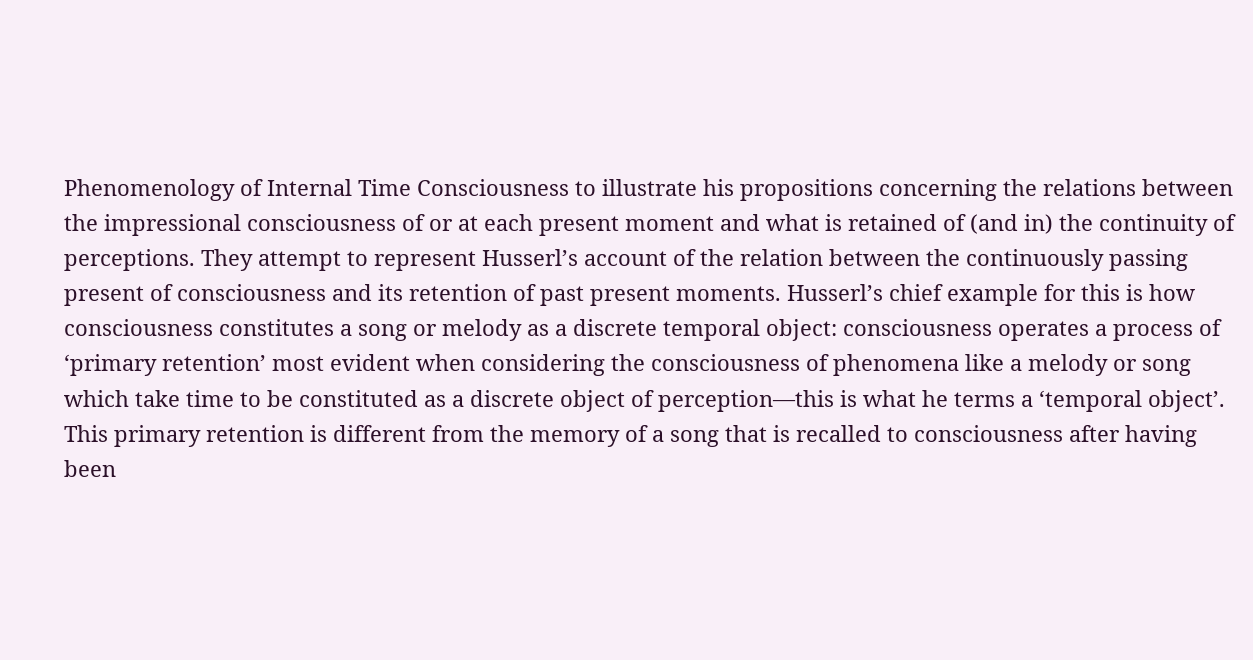Phenomenology of Internal Time Consciousness to illustrate his propositions concerning the relations between the impressional consciousness of or at each present moment and what is retained of (and in) the continuity of perceptions. They attempt to represent Husserl’s account of the relation between the continuously passing present of consciousness and its retention of past present moments. Husserl’s chief example for this is how consciousness constitutes a song or melody as a discrete temporal object: consciousness operates a process of ‘primary retention’ most evident when considering the consciousness of phenomena like a melody or song which take time to be constituted as a discrete object of perception—this is what he terms a ‘temporal object’. This primary retention is different from the memory of a song that is recalled to consciousness after having been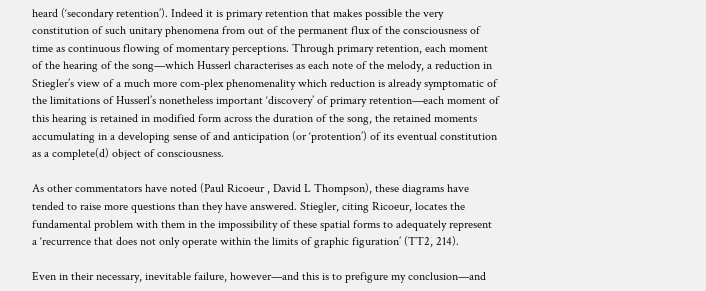heard (‘secondary retention’). Indeed it is primary retention that makes possible the very constitution of such unitary phenomena from out of the permanent flux of the consciousness of time as continuous flowing of momentary perceptions. Through primary retention, each moment of the hearing of the song—which Husserl characterises as each note of the melody, a reduction in Stiegler’s view of a much more com-plex phenomenality which reduction is already symptomatic of the limitations of Husserl’s nonetheless important ‘discovery’ of primary retention—each moment of this hearing is retained in modified form across the duration of the song, the retained moments accumulating in a developing sense of and anticipation (or ‘protention’) of its eventual constitution as a complete(d) object of consciousness.

As other commentators have noted (Paul Ricoeur , David L Thompson), these diagrams have tended to raise more questions than they have answered. Stiegler, citing Ricoeur, locates the fundamental problem with them in the impossibility of these spatial forms to adequately represent a ‘recurrence that does not only operate within the limits of graphic figuration’ (TT2, 214).

Even in their necessary, inevitable failure, however—and this is to prefigure my conclusion—and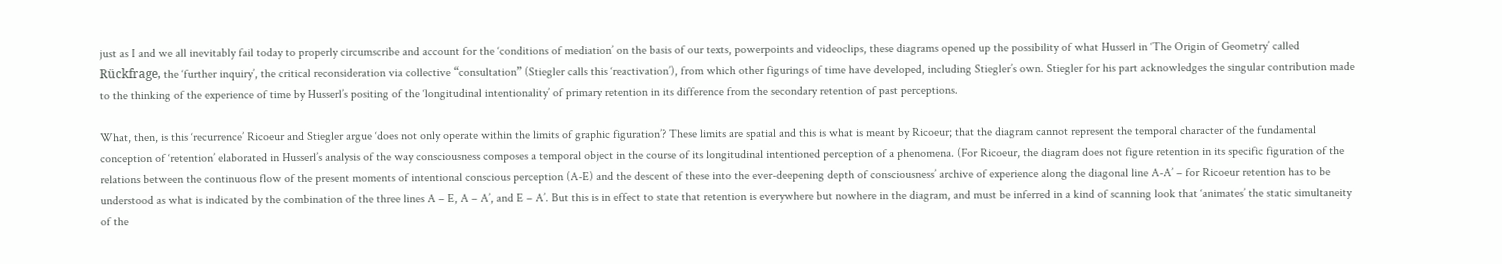just as I and we all inevitably fail today to properly circumscribe and account for the ‘conditions of mediation’ on the basis of our texts, powerpoints and videoclips, these diagrams opened up the possibility of what Husserl in ‘The Origin of Geometry’ called Rückfrage, the ‘further inquiry’, the critical reconsideration via collective “consultation” (Stiegler calls this ‘reactivation’), from which other figurings of time have developed, including Stiegler’s own. Stiegler for his part acknowledges the singular contribution made to the thinking of the experience of time by Husserl’s positing of the ‘longitudinal intentionality’ of primary retention in its difference from the secondary retention of past perceptions.

What, then, is this ‘recurrence’ Ricoeur and Stiegler argue ‘does not only operate within the limits of graphic figuration’? These limits are spatial and this is what is meant by Ricoeur; that the diagram cannot represent the temporal character of the fundamental conception of ‘retention’ elaborated in Husserl’s analysis of the way consciousness composes a temporal object in the course of its longitudinal intentioned perception of a phenomena. (For Ricoeur, the diagram does not figure retention in its specific figuration of the relations between the continuous flow of the present moments of intentional conscious perception (A-E) and the descent of these into the ever-deepening depth of consciousness’ archive of experience along the diagonal line A-A’ – for Ricoeur retention has to be understood as what is indicated by the combination of the three lines A – E, A – A’, and E – A’. But this is in effect to state that retention is everywhere but nowhere in the diagram, and must be inferred in a kind of scanning look that ‘animates’ the static simultaneity of the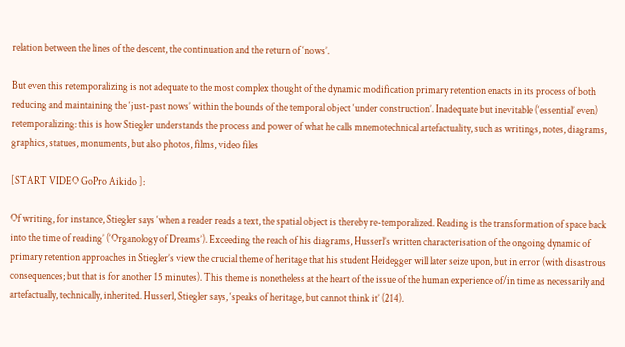relation between the lines of the descent, the continuation and the return of ‘nows’.

But even this retemporalizing is not adequate to the most complex thought of the dynamic modification primary retention enacts in its process of both reducing and maintaining the ‘just-past nows’ within the bounds of the temporal object ‘under construction’. Inadequate but inevitable (‘essential’ even) retemporalizing: this is how Stiegler understands the process and power of what he calls mnemotechnical artefactuality, such as writings, notes, diagrams, graphics, statues, monuments, but also photos, films, video files

[START VIDEO GoPro Aikido ]:

Of writing, for instance, Stiegler says ‘when a reader reads a text, the spatial object is thereby re-temporalized. Reading is the transformation of space back into the time of reading’ (‘Organology of Dreams’). Exceeding the reach of his diagrams, Husserl’s written characterisation of the ongoing dynamic of primary retention approaches in Stiegler’s view the crucial theme of heritage that his student Heidegger will later seize upon, but in error (with disastrous consequences; but that is for another 15 minutes). This theme is nonetheless at the heart of the issue of the human experience of/in time as necessarily and artefactually, technically, inherited. Husserl, Stiegler says, ‘speaks of heritage, but cannot think it’ (214).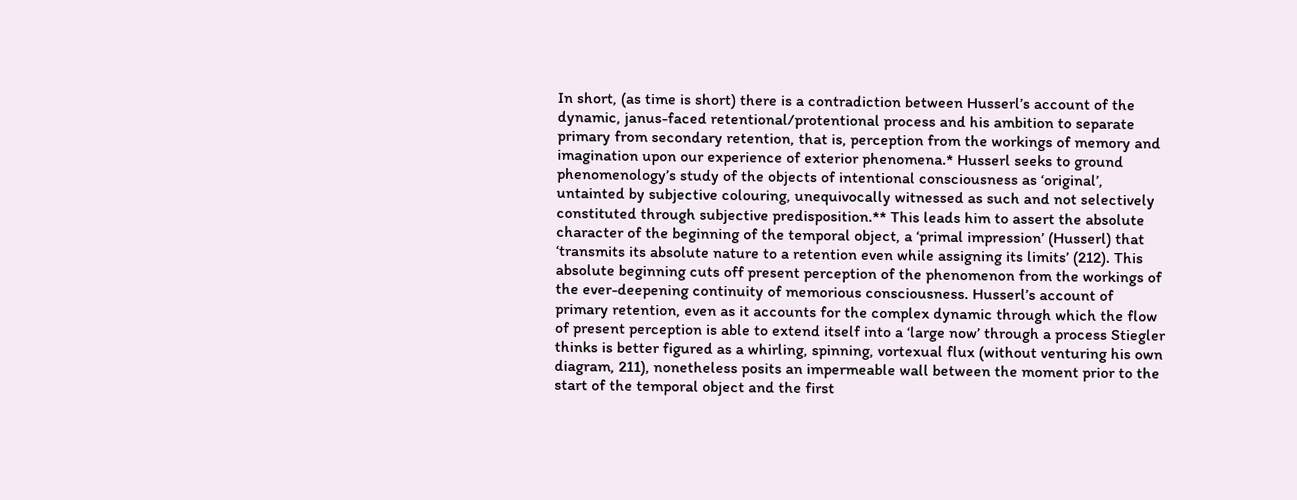In short, (as time is short) there is a contradiction between Husserl’s account of the dynamic, janus-faced retentional/protentional process and his ambition to separate primary from secondary retention, that is, perception from the workings of memory and imagination upon our experience of exterior phenomena.* Husserl seeks to ground phenomenology’s study of the objects of intentional consciousness as ‘original’, untainted by subjective colouring, unequivocally witnessed as such and not selectively constituted through subjective predisposition.** This leads him to assert the absolute character of the beginning of the temporal object, a ‘primal impression’ (Husserl) that ‘transmits its absolute nature to a retention even while assigning its limits’ (212). This absolute beginning cuts off present perception of the phenomenon from the workings of the ever-deepening continuity of memorious consciousness. Husserl’s account of primary retention, even as it accounts for the complex dynamic through which the flow of present perception is able to extend itself into a ‘large now’ through a process Stiegler thinks is better figured as a whirling, spinning, vortexual flux (without venturing his own diagram, 211), nonetheless posits an impermeable wall between the moment prior to the start of the temporal object and the first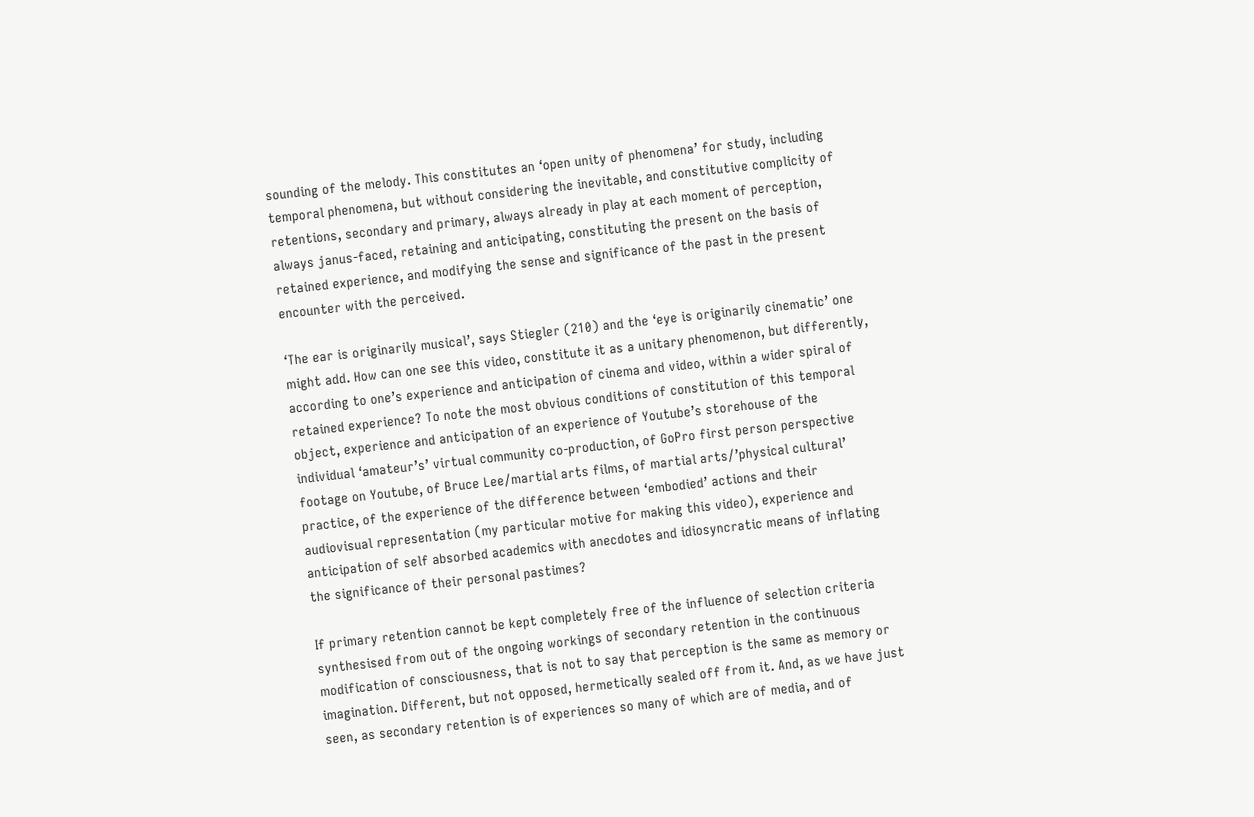sounding of the melody. This constitutes an ‘open unity of phenomena’ for study, including temporal phenomena, but without considering the inevitable, and constitutive complicity of retentions, secondary and primary, always already in play at each moment of perception, always janus-faced, retaining and anticipating, constituting the present on the basis of retained experience, and modifying the sense and significance of the past in the present encounter with the perceived.

‘The ear is originarily musical’, says Stiegler (210) and the ‘eye is originarily cinematic’ one might add. How can one see this video, constitute it as a unitary phenomenon, but differently, according to one’s experience and anticipation of cinema and video, within a wider spiral of retained experience? To note the most obvious conditions of constitution of this temporal object, experience and anticipation of an experience of Youtube’s storehouse of the individual ‘amateur’s’ virtual community co-production, of GoPro first person perspective footage on Youtube, of Bruce Lee/martial arts films, of martial arts/’physical cultural’ practice, of the experience of the difference between ‘embodied’ actions and their audiovisual representation (my particular motive for making this video), experience and anticipation of self absorbed academics with anecdotes and idiosyncratic means of inflating the significance of their personal pastimes?

If primary retention cannot be kept completely free of the influence of selection criteria synthesised from out of the ongoing workings of secondary retention in the continuous modification of consciousness, that is not to say that perception is the same as memory or imagination. Different, but not opposed, hermetically sealed off from it. And, as we have just seen, as secondary retention is of experiences so many of which are of media, and of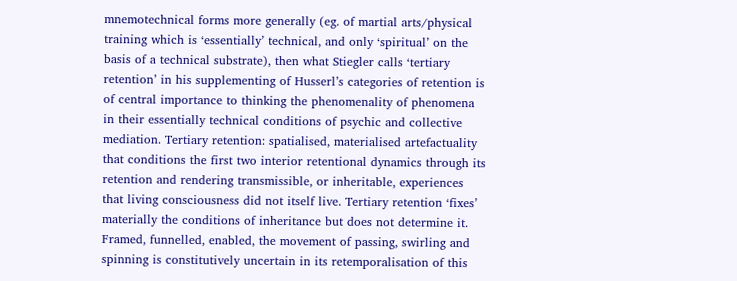mnemotechnical forms more generally (eg. of martial arts/physical training which is ‘essentially’ technical, and only ‘spiritual’ on the basis of a technical substrate), then what Stiegler calls ‘tertiary retention’ in his supplementing of Husserl’s categories of retention is of central importance to thinking the phenomenality of phenomena in their essentially technical conditions of psychic and collective mediation. Tertiary retention: spatialised, materialised artefactuality that conditions the first two interior retentional dynamics through its retention and rendering transmissible, or inheritable, experiences that living consciousness did not itself live. Tertiary retention ‘fixes’ materially the conditions of inheritance but does not determine it. Framed, funnelled, enabled, the movement of passing, swirling and spinning is constitutively uncertain in its retemporalisation of this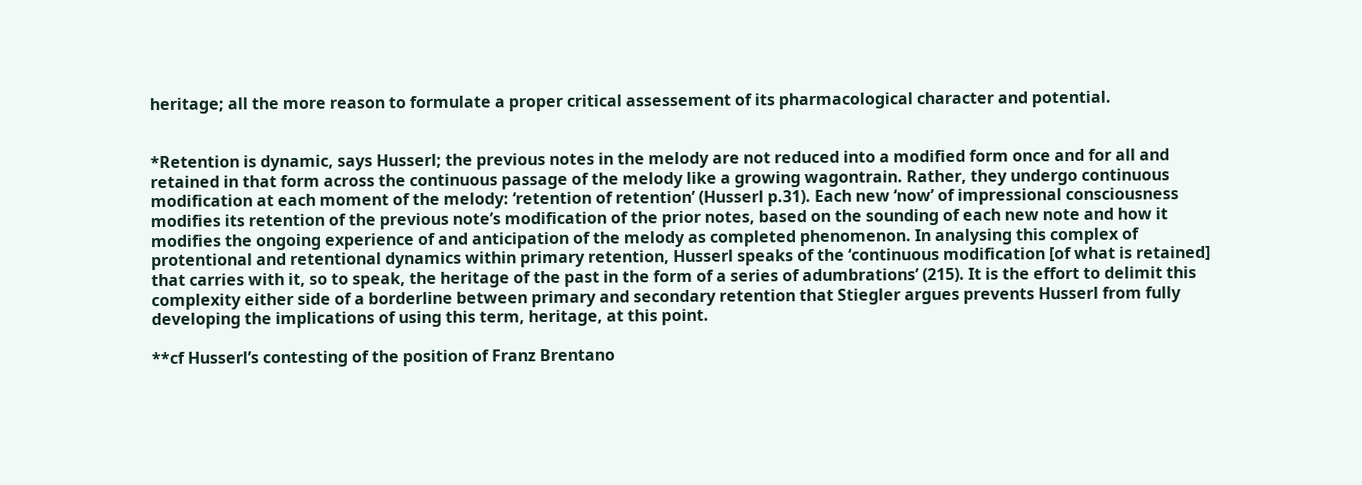heritage; all the more reason to formulate a proper critical assessement of its pharmacological character and potential.


*Retention is dynamic, says Husserl; the previous notes in the melody are not reduced into a modified form once and for all and retained in that form across the continuous passage of the melody like a growing wagontrain. Rather, they undergo continuous modification at each moment of the melody: ‘retention of retention’ (Husserl p.31). Each new ‘now’ of impressional consciousness modifies its retention of the previous note’s modification of the prior notes, based on the sounding of each new note and how it modifies the ongoing experience of and anticipation of the melody as completed phenomenon. In analysing this complex of protentional and retentional dynamics within primary retention, Husserl speaks of the ‘continuous modification [of what is retained] that carries with it, so to speak, the heritage of the past in the form of a series of adumbrations’ (215). It is the effort to delimit this complexity either side of a borderline between primary and secondary retention that Stiegler argues prevents Husserl from fully developing the implications of using this term, heritage, at this point.

**cf Husserl’s contesting of the position of Franz Brentano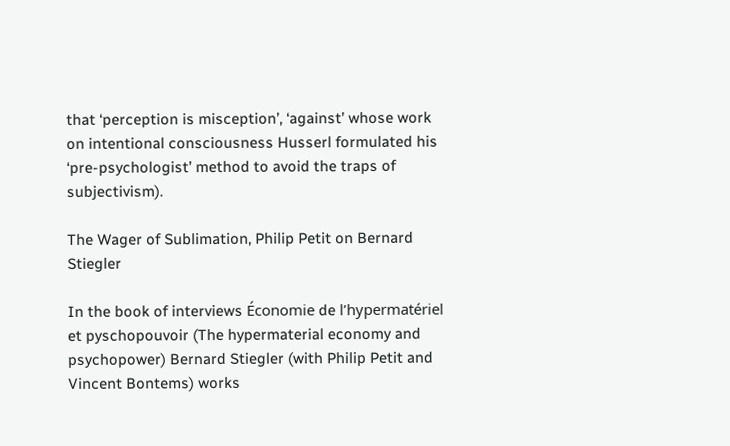that ‘perception is misception’, ‘against’ whose work on intentional consciousness Husserl formulated his ‘pre-psychologist’ method to avoid the traps of subjectivism).

The Wager of Sublimation, Philip Petit on Bernard Stiegler

In the book of interviews Économie de l’hypermatériel et pyschopouvoir (The hypermaterial economy and psychopower) Bernard Stiegler (with Philip Petit and Vincent Bontems) works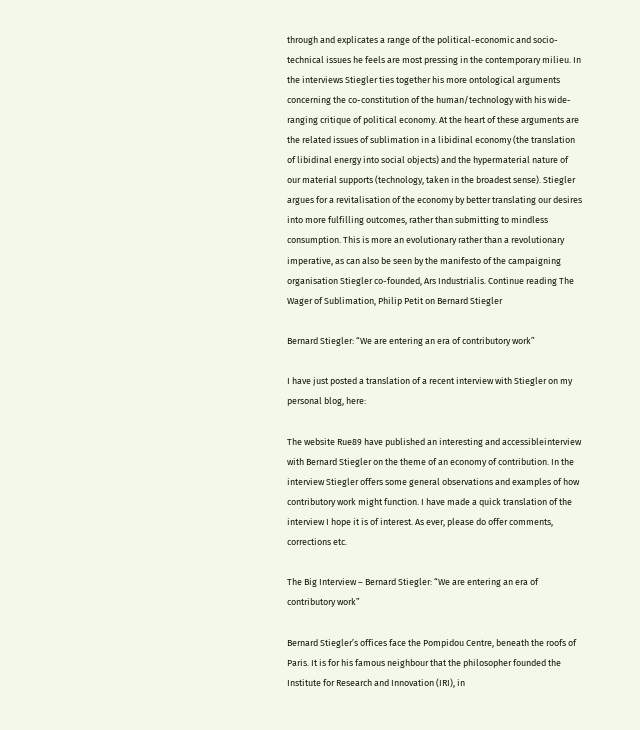through and explicates a range of the political-economic and socio-technical issues he feels are most pressing in the contemporary milieu. In the interviews Stiegler ties together his more ontological arguments concerning the co-constitution of the human/technology with his wide-ranging critique of political economy. At the heart of these arguments are the related issues of sublimation in a libidinal economy (the translation of libidinal energy into social objects) and the hypermaterial nature of our material supports (technology, taken in the broadest sense). Stiegler argues for a revitalisation of the economy by better translating our desires into more fulfilling outcomes, rather than submitting to mindless consumption. This is more an evolutionary rather than a revolutionary imperative, as can also be seen by the manifesto of the campaigning organisation Stiegler co-founded, Ars Industrialis. Continue reading The Wager of Sublimation, Philip Petit on Bernard Stiegler

Bernard Stiegler: “We are entering an era of contributory work”

I have just posted a translation of a recent interview with Stiegler on my personal blog, here:

The website Rue89 have published an interesting and accessibleinterview with Bernard Stiegler on the theme of an economy of contribution. In the interview Stiegler offers some general observations and examples of how contributory work might function. I have made a quick translation of the interview I hope it is of interest. As ever, please do offer comments, corrections etc.

The Big Interview – Bernard Stiegler: “We are entering an era of contributory work”

Bernard Stiegler’s offices face the Pompidou Centre, beneath the roofs of Paris. It is for his famous neighbour that the philosopher founded the Institute for Research and Innovation (IRI), in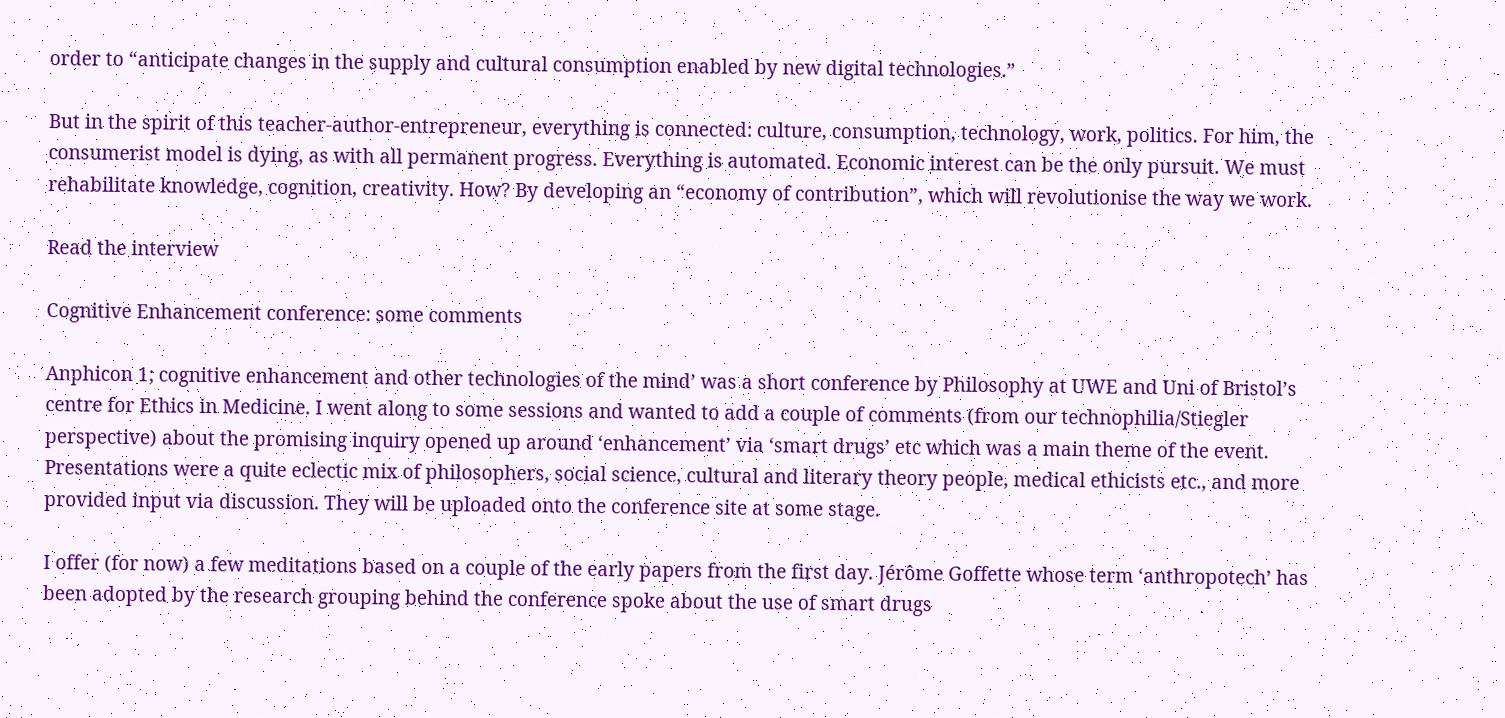order to “anticipate changes in the supply and cultural consumption enabled by new digital technologies.”

But in the spirit of this teacher-author-entrepreneur, everything is connected: culture, consumption, technology, work, politics. For him, the consumerist model is dying, as with all permanent progress. Everything is automated. Economic interest can be the only pursuit. We must rehabilitate knowledge, cognition, creativity. How? By developing an “economy of contribution”, which will revolutionise the way we work.

Read the interview

Cognitive Enhancement conference: some comments

Anphicon 1; cognitive enhancement and other technologies of the mind’ was a short conference by Philosophy at UWE and Uni of Bristol’s centre for Ethics in Medicine. I went along to some sessions and wanted to add a couple of comments (from our technophilia/Stiegler perspective) about the promising inquiry opened up around ‘enhancement’ via ‘smart drugs’ etc which was a main theme of the event. Presentations were a quite eclectic mix of philosophers, social science, cultural and literary theory people, medical ethicists etc., and more provided input via discussion. They will be uploaded onto the conference site at some stage.

I offer (for now) a few meditations based on a couple of the early papers from the first day. Jérôme Goffette whose term ‘anthropotech’ has been adopted by the research grouping behind the conference spoke about the use of smart drugs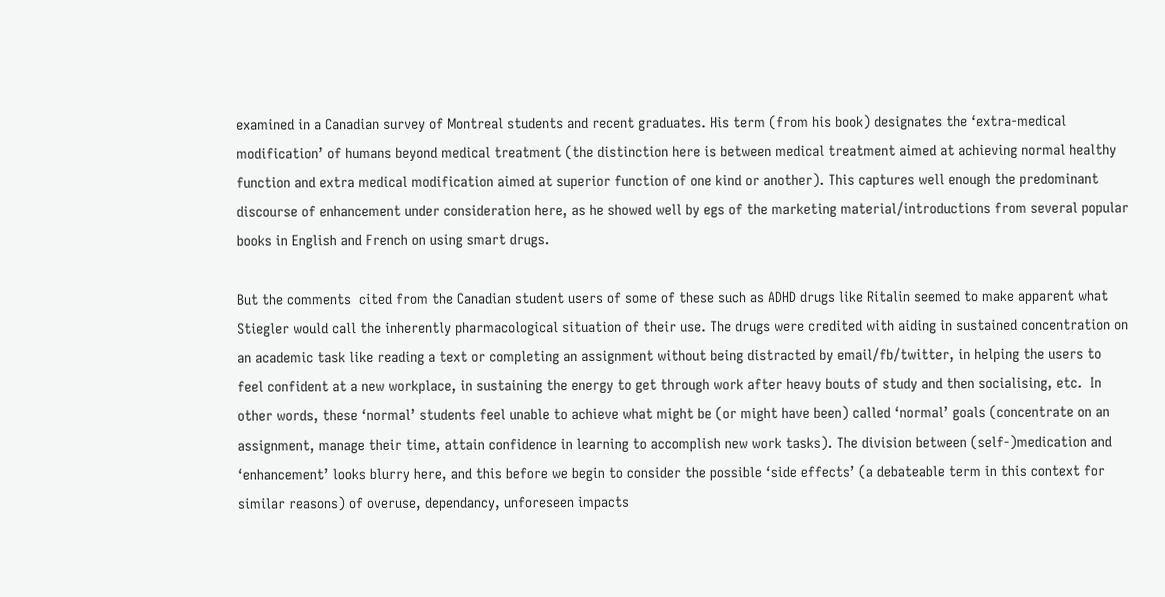examined in a Canadian survey of Montreal students and recent graduates. His term (from his book) designates the ‘extra-medical modification’ of humans beyond medical treatment (the distinction here is between medical treatment aimed at achieving normal healthy function and extra medical modification aimed at superior function of one kind or another). This captures well enough the predominant discourse of enhancement under consideration here, as he showed well by egs of the marketing material/introductions from several popular books in English and French on using smart drugs.

But the comments  cited from the Canadian student users of some of these such as ADHD drugs like Ritalin seemed to make apparent what Stiegler would call the inherently pharmacological situation of their use. The drugs were credited with aiding in sustained concentration on an academic task like reading a text or completing an assignment without being distracted by email/fb/twitter, in helping the users to feel confident at a new workplace, in sustaining the energy to get through work after heavy bouts of study and then socialising, etc.  In other words, these ‘normal’ students feel unable to achieve what might be (or might have been) called ‘normal’ goals (concentrate on an assignment, manage their time, attain confidence in learning to accomplish new work tasks). The division between (self-)medication and ‘enhancement’ looks blurry here, and this before we begin to consider the possible ‘side effects’ (a debateable term in this context for similar reasons) of overuse, dependancy, unforeseen impacts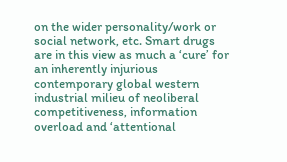on the wider personality/work or social network, etc. Smart drugs are in this view as much a ‘cure’ for an inherently injurious contemporary global western industrial milieu of neoliberal competitiveness, information overload and ‘attentional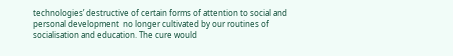technologies’ destructive of certain forms of attention to social and personal development  no longer cultivated by our routines of socialisation and education. The cure would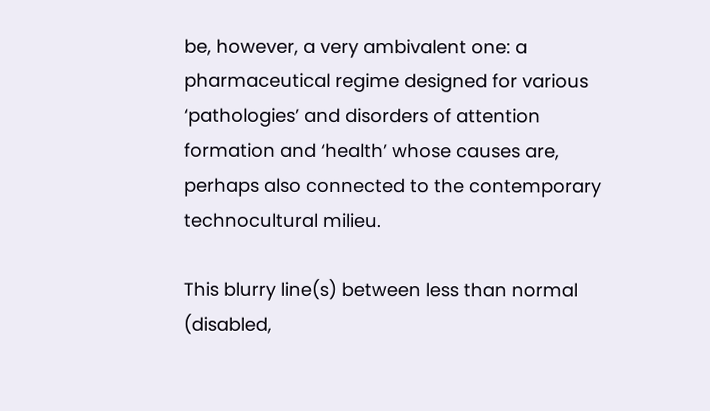be, however, a very ambivalent one: a pharmaceutical regime designed for various ‘pathologies’ and disorders of attention formation and ‘health’ whose causes are, perhaps also connected to the contemporary technocultural milieu.

This blurry line(s) between less than normal (disabled,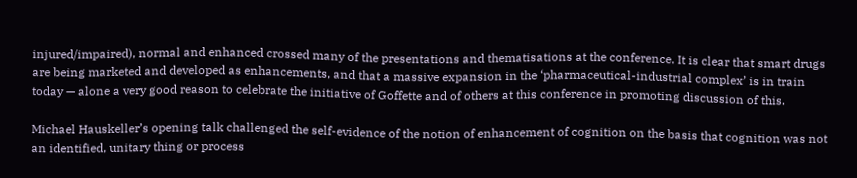injured/impaired), normal and enhanced crossed many of the presentations and thematisations at the conference. It is clear that smart drugs are being marketed and developed as enhancements, and that a massive expansion in the ‘pharmaceutical-industrial complex’ is in train today — alone a very good reason to celebrate the initiative of Goffette and of others at this conference in promoting discussion of this.

Michael Hauskeller’s opening talk challenged the self-evidence of the notion of enhancement of cognition on the basis that cognition was not an identified, unitary thing or process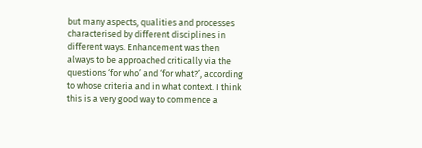but many aspects, qualities and processes characterised by different disciplines in different ways. Enhancement was then always to be approached critically via the questions ‘for who’ and ‘for what?’, according to whose criteria and in what context. I think this is a very good way to commence a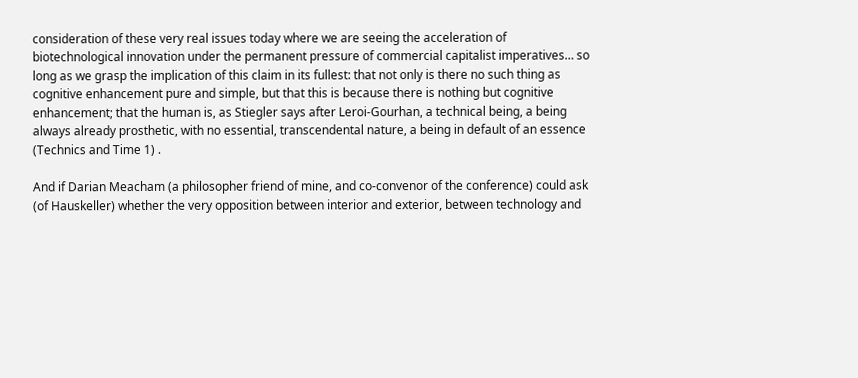consideration of these very real issues today where we are seeing the acceleration of biotechnological innovation under the permanent pressure of commercial capitalist imperatives… so long as we grasp the implication of this claim in its fullest: that not only is there no such thing as cognitive enhancement pure and simple, but that this is because there is nothing but cognitive enhancement; that the human is, as Stiegler says after Leroi-Gourhan, a technical being, a being always already prosthetic, with no essential, transcendental nature, a being in default of an essence (Technics and Time 1) .

And if Darian Meacham (a philosopher friend of mine, and co-convenor of the conference) could ask (of Hauskeller) whether the very opposition between interior and exterior, between technology and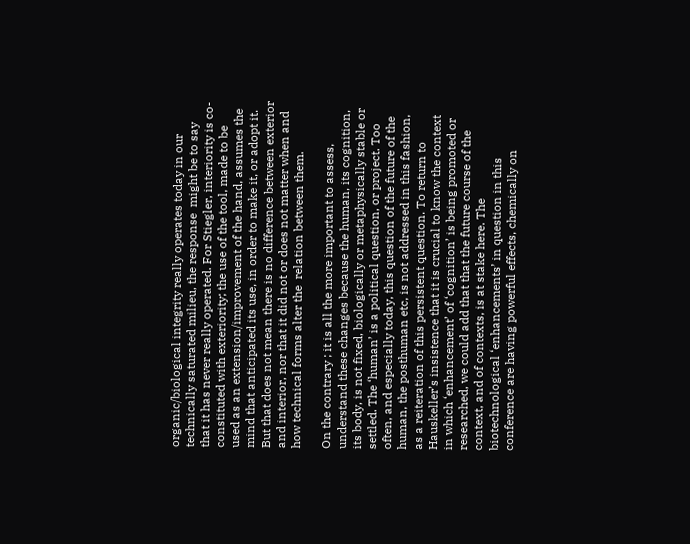organic/biological integrity really operates today in our technically saturated milieu, the response  might be to say that it has never really operated. For Stiegler, interiority is co-constituted with exteriority; the use of the tool, made to be used as an extension/improvement of the hand, assumes the mind that anticipated its use, in order to make it, or adopt it. But that does not mean there is no difference between exterior and interior, nor that it did not or does not matter when and how technical forms alter the  relation between them.

On the contrary ; it is all the more important to assess, understand these changes because the human, its cognition, its body, is not fixed, biologically or metaphysically stable or settled. The ‘human’ is a political question, or project. Too often, and especially today, this question of the future of the human, the posthuman etc, is not addressed in this fashion, as a reiteration of this persistent question. To return to Hauskeller’s insistence that it is crucial to know the context in which ‘enhancement’ of ‘cognition’ is being promoted or researched, we could add that that the future course of the context, and of contexts, is at stake here. The biotechnological ‘enhancements’ in question in this conference are having powerful effects, chemically on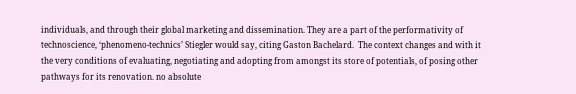individuals, and through their global marketing and dissemination. They are a part of the performativity of technoscience, ‘phenomeno-technics’ Stiegler would say, citing Gaston Bachelard.  The context changes and with it the very conditions of evaluating, negotiating and adopting from amongst its store of potentials, of posing other pathways for its renovation. no absolute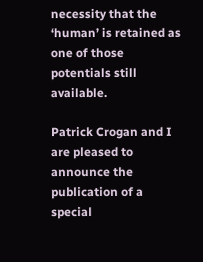necessity that the ‘human’ is retained as one of those potentials still available.

Patrick Crogan and I are pleased to announce the publication of a special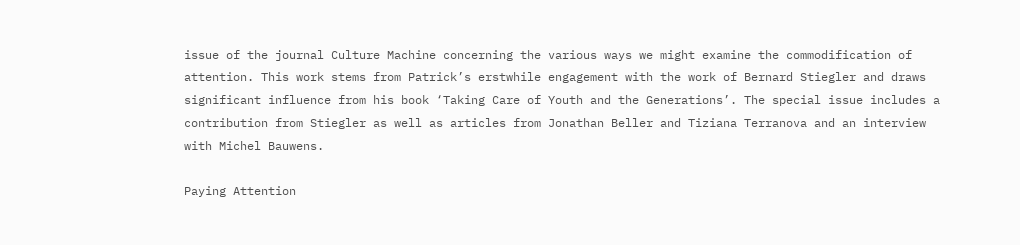issue of the journal Culture Machine concerning the various ways we might examine the commodification of attention. This work stems from Patrick’s erstwhile engagement with the work of Bernard Stiegler and draws significant influence from his book ‘Taking Care of Youth and the Generations’. The special issue includes a contribution from Stiegler as well as articles from Jonathan Beller and Tiziana Terranova and an interview with Michel Bauwens.

Paying Attention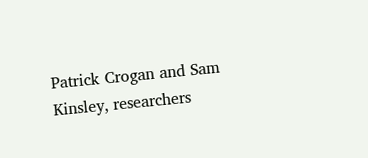Patrick Crogan and Sam Kinsley, researchers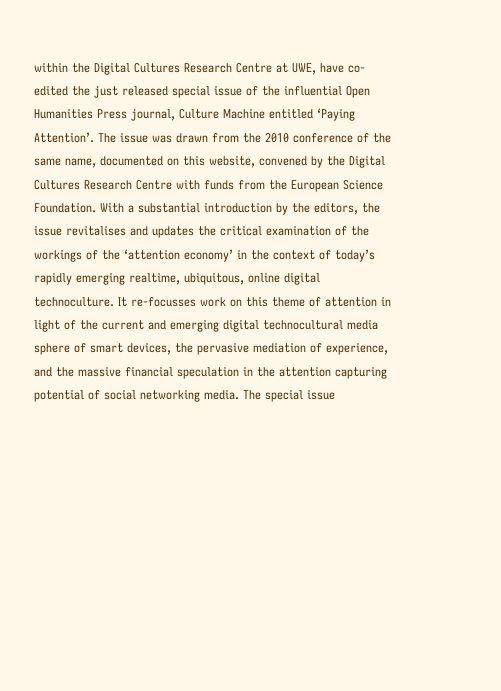within the Digital Cultures Research Centre at UWE, have co-edited the just released special issue of the influential Open Humanities Press journal, Culture Machine entitled ‘Paying Attention’. The issue was drawn from the 2010 conference of the same name, documented on this website, convened by the Digital Cultures Research Centre with funds from the European Science Foundation. With a substantial introduction by the editors, the issue revitalises and updates the critical examination of the workings of the ‘attention economy’ in the context of today’s rapidly emerging realtime, ubiquitous, online digital technoculture. It re-focusses work on this theme of attention in light of the current and emerging digital technocultural media sphere of smart devices, the pervasive mediation of experience, and the massive financial speculation in the attention capturing potential of social networking media. The special issue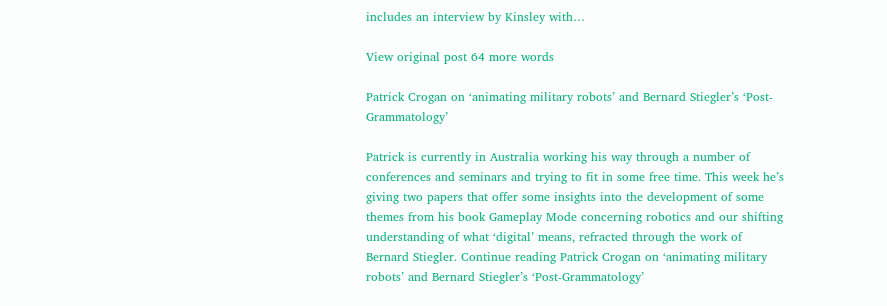includes an interview by Kinsley with…

View original post 64 more words

Patrick Crogan on ‘animating military robots’ and Bernard Stiegler’s ‘Post-Grammatology’

Patrick is currently in Australia working his way through a number of conferences and seminars and trying to fit in some free time. This week he’s giving two papers that offer some insights into the development of some themes from his book Gameplay Mode concerning robotics and our shifting understanding of what ‘digital’ means, refracted through the work of Bernard Stiegler. Continue reading Patrick Crogan on ‘animating military robots’ and Bernard Stiegler’s ‘Post-Grammatology’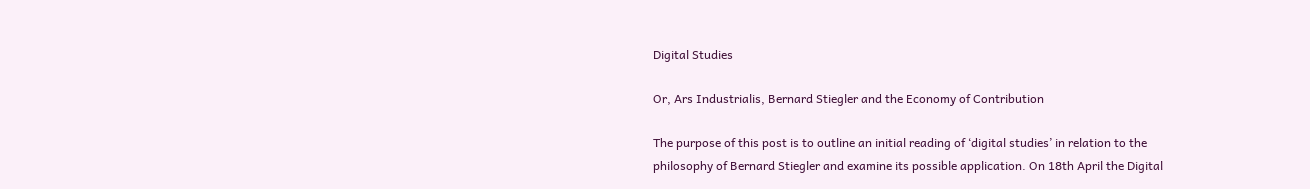Digital Studies

Or, Ars Industrialis, Bernard Stiegler and the Economy of Contribution

The purpose of this post is to outline an initial reading of ‘digital studies’ in relation to the philosophy of Bernard Stiegler and examine its possible application. On 18th April the Digital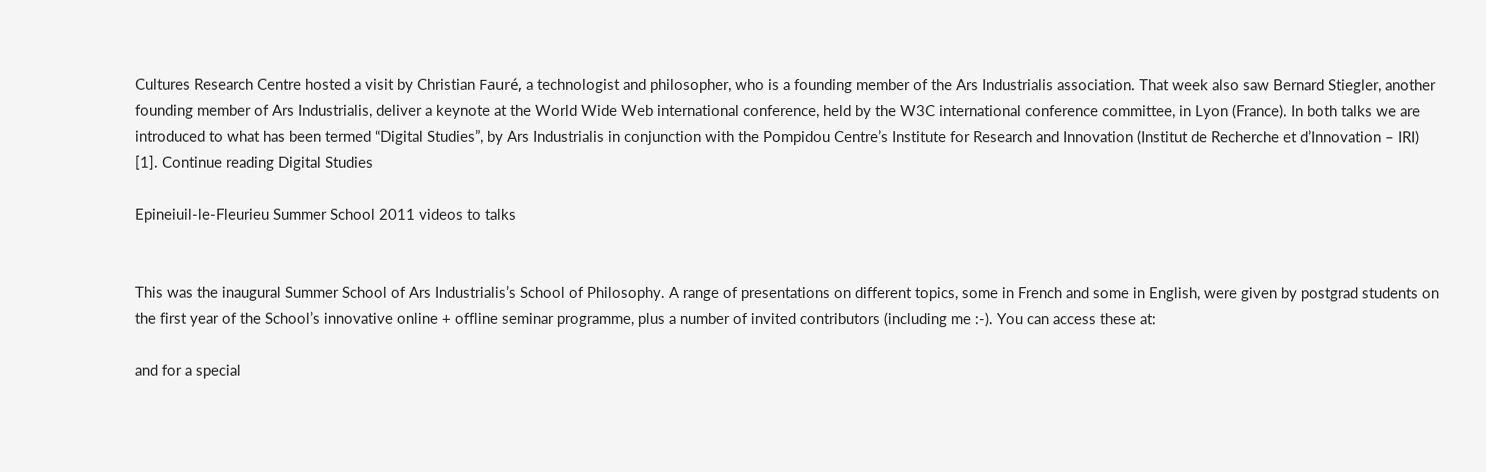Cultures Research Centre hosted a visit by Christian Fauré, a technologist and philosopher, who is a founding member of the Ars Industrialis association. That week also saw Bernard Stiegler, another founding member of Ars Industrialis, deliver a keynote at the World Wide Web international conference, held by the W3C international conference committee, in Lyon (France). In both talks we are introduced to what has been termed “Digital Studies”, by Ars Industrialis in conjunction with the Pompidou Centre’s Institute for Research and Innovation (Institut de Recherche et d’Innovation – IRI) [1]. Continue reading Digital Studies

Epineiuil-le-Fleurieu Summer School 2011 videos to talks


This was the inaugural Summer School of Ars Industrialis’s School of Philosophy. A range of presentations on different topics, some in French and some in English, were given by postgrad students on the first year of the School’s innovative online + offline seminar programme, plus a number of invited contributors (including me :-). You can access these at:

and for a special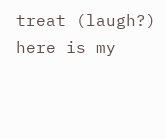treat (laugh?) here is my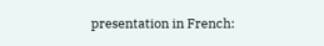presentation in French: